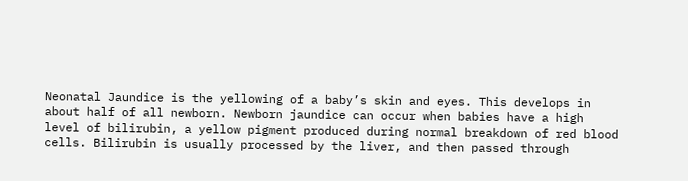Neonatal Jaundice is the yellowing of a baby’s skin and eyes. This develops in about half of all newborn. Newborn jaundice can occur when babies have a high level of bilirubin, a yellow pigment produced during normal breakdown of red blood cells. Bilirubin is usually processed by the liver, and then passed through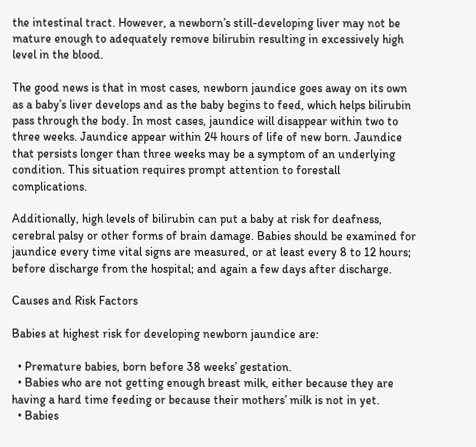the intestinal tract. However, a newborn’s still-developing liver may not be mature enough to adequately remove bilirubin resulting in excessively high level in the blood.

The good news is that in most cases, newborn jaundice goes away on its own as a baby’s liver develops and as the baby begins to feed, which helps bilirubin pass through the body. In most cases, jaundice will disappear within two to three weeks. Jaundice appear within 24 hours of life of new born. Jaundice that persists longer than three weeks may be a symptom of an underlying condition. This situation requires prompt attention to forestall complications.

Additionally, high levels of bilirubin can put a baby at risk for deafness, cerebral palsy or other forms of brain damage. Babies should be examined for jaundice every time vital signs are measured, or at least every 8 to 12 hours; before discharge from the hospital; and again a few days after discharge.

Causes and Risk Factors

Babies at highest risk for developing newborn jaundice are:

  • Premature babies, born before 38 weeks’ gestation.
  • Babies who are not getting enough breast milk, either because they are having a hard time feeding or because their mothers’ milk is not in yet.
  • Babies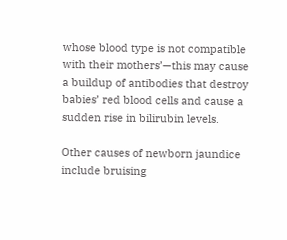whose blood type is not compatible with their mothers’—this may cause a buildup of antibodies that destroy babies’ red blood cells and cause a sudden rise in bilirubin levels.

Other causes of newborn jaundice include bruising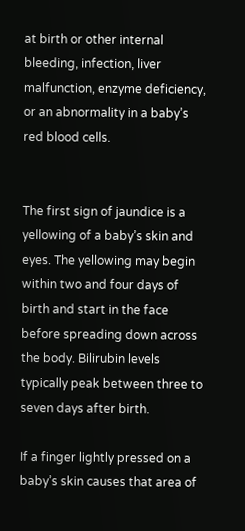at birth or other internal bleeding, infection, liver malfunction, enzyme deficiency, or an abnormality in a baby’s red blood cells.


The first sign of jaundice is a yellowing of a baby’s skin and eyes. The yellowing may begin within two and four days of birth and start in the face before spreading down across the body. Bilirubin levels typically peak between three to seven days after birth.

If a finger lightly pressed on a baby’s skin causes that area of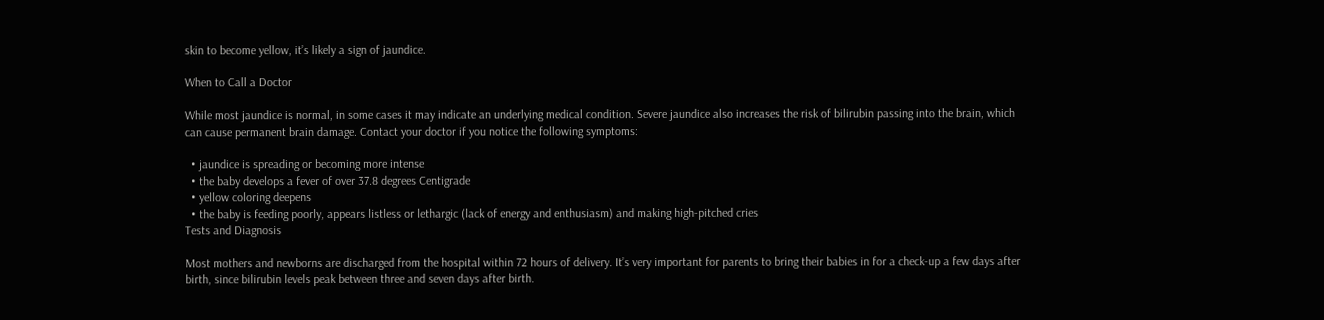skin to become yellow, it’s likely a sign of jaundice.

When to Call a Doctor

While most jaundice is normal, in some cases it may indicate an underlying medical condition. Severe jaundice also increases the risk of bilirubin passing into the brain, which can cause permanent brain damage. Contact your doctor if you notice the following symptoms:

  • jaundice is spreading or becoming more intense
  • the baby develops a fever of over 37.8 degrees Centigrade
  • yellow coloring deepens
  • the baby is feeding poorly, appears listless or lethargic (lack of energy and enthusiasm) and making high-pitched cries
Tests and Diagnosis

Most mothers and newborns are discharged from the hospital within 72 hours of delivery. It’s very important for parents to bring their babies in for a check-up a few days after birth, since bilirubin levels peak between three and seven days after birth.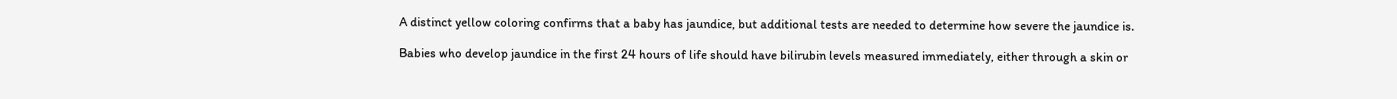A distinct yellow coloring confirms that a baby has jaundice, but additional tests are needed to determine how severe the jaundice is.

Babies who develop jaundice in the first 24 hours of life should have bilirubin levels measured immediately, either through a skin or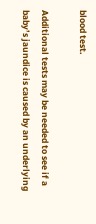blood test.

Additional tests may be needed to see if a baby’s jaundice is caused by an underlying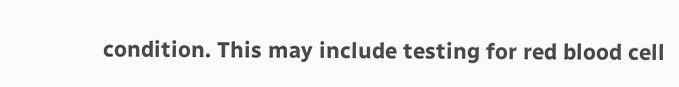condition. This may include testing for red blood cell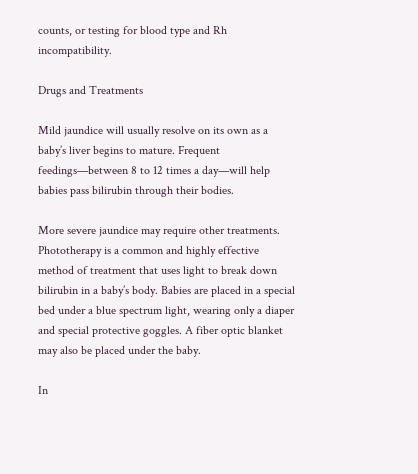counts, or testing for blood type and Rh incompatibility.

Drugs and Treatments

Mild jaundice will usually resolve on its own as a baby’s liver begins to mature. Frequent feedings—between 8 to 12 times a day—will help babies pass bilirubin through their bodies.

More severe jaundice may require other treatments. Phototherapy is a common and highly effective method of treatment that uses light to break down bilirubin in a baby’s body. Babies are placed in a special bed under a blue spectrum light, wearing only a diaper and special protective goggles. A fiber optic blanket may also be placed under the baby.

In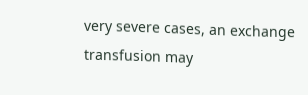very severe cases, an exchange transfusion may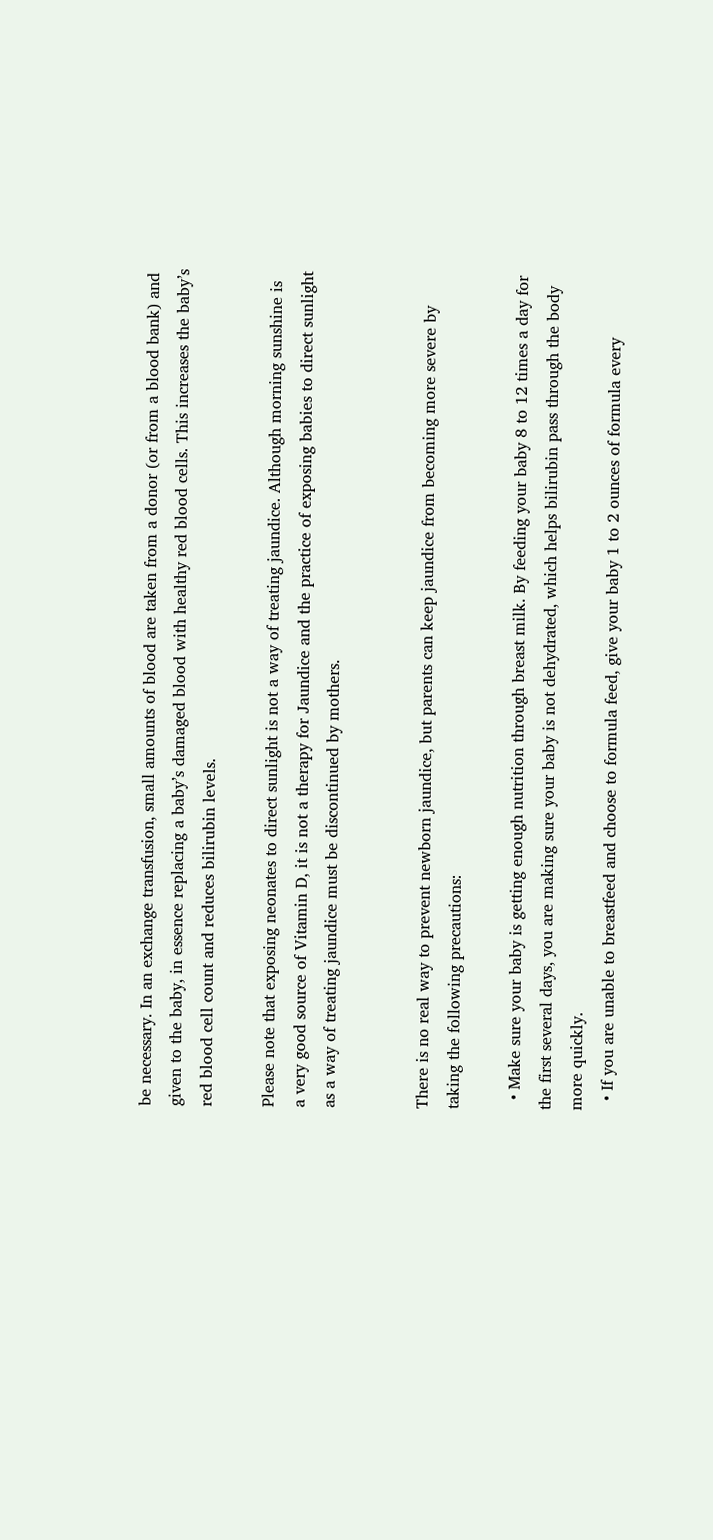be necessary. In an exchange transfusion, small amounts of blood are taken from a donor (or from a blood bank) and given to the baby, in essence replacing a baby’s damaged blood with healthy red blood cells. This increases the baby’s red blood cell count and reduces bilirubin levels.

Please note that exposing neonates to direct sunlight is not a way of treating jaundice. Although morning sunshine is a very good source of Vitamin D, it is not a therapy for Jaundice and the practice of exposing babies to direct sunlight as a way of treating jaundice must be discontinued by mothers.


There is no real way to prevent newborn jaundice, but parents can keep jaundice from becoming more severe by taking the following precautions:

  • Make sure your baby is getting enough nutrition through breast milk. By feeding your baby 8 to 12 times a day for the first several days, you are making sure your baby is not dehydrated, which helps bilirubin pass through the body more quickly.
  • If you are unable to breastfeed and choose to formula feed, give your baby 1 to 2 ounces of formula every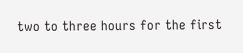two to three hours for the first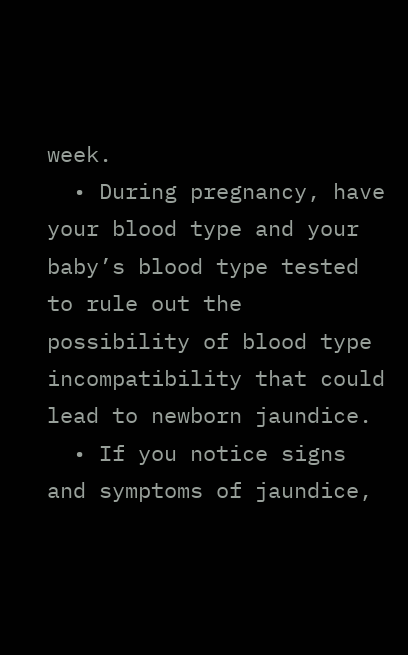week.
  • During pregnancy, have your blood type and your baby’s blood type tested to rule out the possibility of blood type incompatibility that could lead to newborn jaundice.
  • If you notice signs and symptoms of jaundice,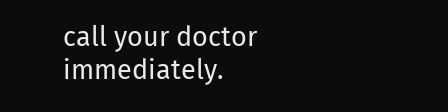call your doctor immediately.